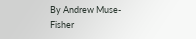By Andrew Muse-Fisher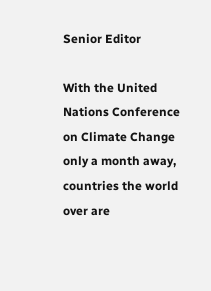Senior Editor

With the United Nations Conference on Climate Change only a month away, countries the world over are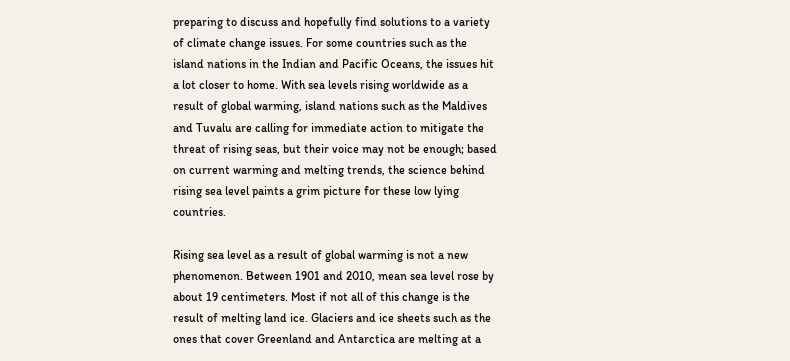preparing to discuss and hopefully find solutions to a variety of climate change issues. For some countries such as the island nations in the Indian and Pacific Oceans, the issues hit a lot closer to home. With sea levels rising worldwide as a result of global warming, island nations such as the Maldives and Tuvalu are calling for immediate action to mitigate the threat of rising seas, but their voice may not be enough; based on current warming and melting trends, the science behind rising sea level paints a grim picture for these low lying countries.

Rising sea level as a result of global warming is not a new phenomenon. Between 1901 and 2010, mean sea level rose by about 19 centimeters. Most if not all of this change is the result of melting land ice. Glaciers and ice sheets such as the ones that cover Greenland and Antarctica are melting at a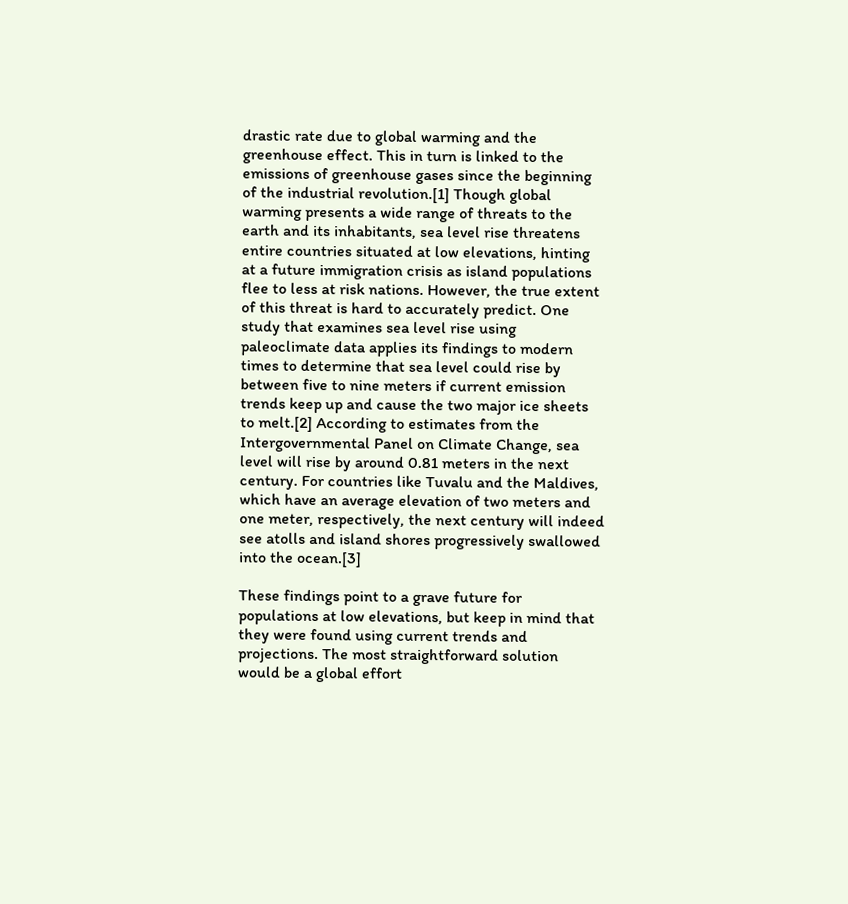drastic rate due to global warming and the greenhouse effect. This in turn is linked to the emissions of greenhouse gases since the beginning of the industrial revolution.[1] Though global warming presents a wide range of threats to the earth and its inhabitants, sea level rise threatens entire countries situated at low elevations, hinting at a future immigration crisis as island populations flee to less at risk nations. However, the true extent of this threat is hard to accurately predict. One study that examines sea level rise using paleoclimate data applies its findings to modern times to determine that sea level could rise by between five to nine meters if current emission trends keep up and cause the two major ice sheets to melt.[2] According to estimates from the Intergovernmental Panel on Climate Change, sea level will rise by around 0.81 meters in the next century. For countries like Tuvalu and the Maldives, which have an average elevation of two meters and one meter, respectively, the next century will indeed see atolls and island shores progressively swallowed into the ocean.[3]

These findings point to a grave future for populations at low elevations, but keep in mind that they were found using current trends and projections. The most straightforward solution would be a global effort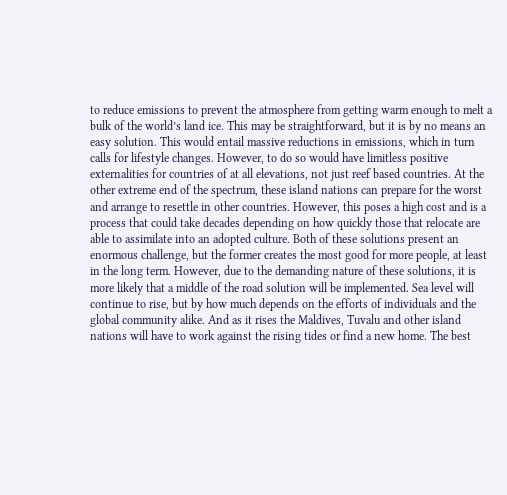to reduce emissions to prevent the atmosphere from getting warm enough to melt a bulk of the world’s land ice. This may be straightforward, but it is by no means an easy solution. This would entail massive reductions in emissions, which in turn calls for lifestyle changes. However, to do so would have limitless positive externalities for countries of at all elevations, not just reef based countries. At the other extreme end of the spectrum, these island nations can prepare for the worst and arrange to resettle in other countries. However, this poses a high cost and is a process that could take decades depending on how quickly those that relocate are able to assimilate into an adopted culture. Both of these solutions present an enormous challenge, but the former creates the most good for more people, at least in the long term. However, due to the demanding nature of these solutions, it is more likely that a middle of the road solution will be implemented. Sea level will continue to rise, but by how much depends on the efforts of individuals and the global community alike. And as it rises the Maldives, Tuvalu and other island nations will have to work against the rising tides or find a new home. The best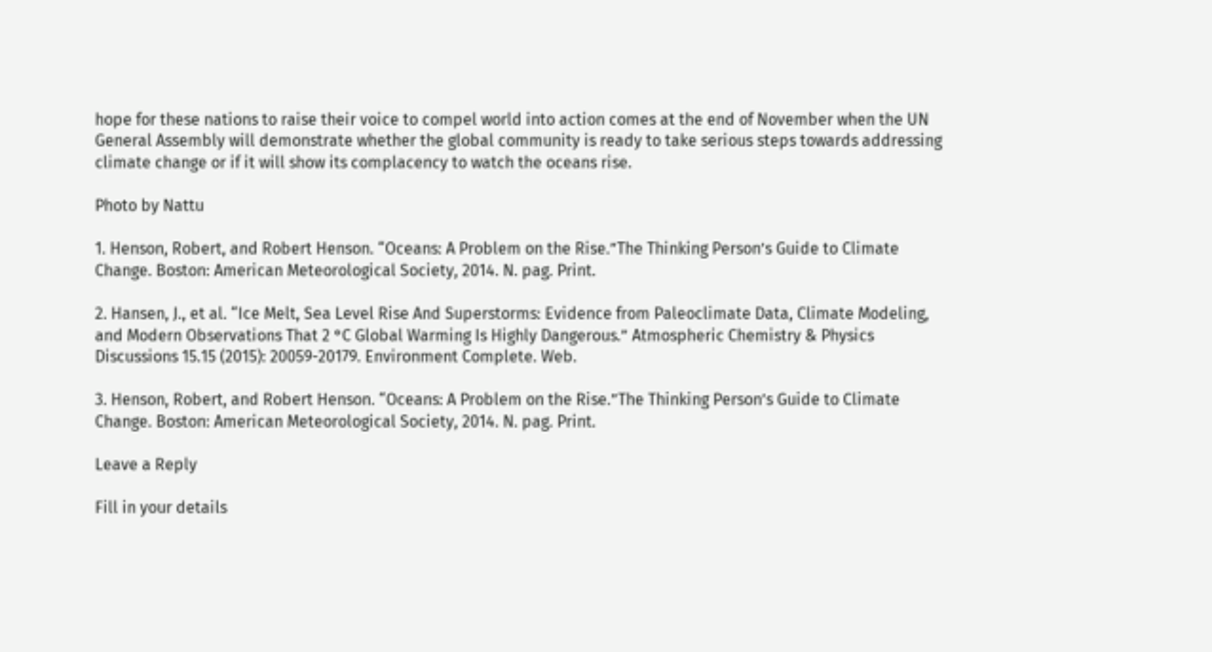hope for these nations to raise their voice to compel world into action comes at the end of November when the UN General Assembly will demonstrate whether the global community is ready to take serious steps towards addressing climate change or if it will show its complacency to watch the oceans rise.

Photo by Nattu

1. Henson, Robert, and Robert Henson. “Oceans: A Problem on the Rise.”The Thinking Person’s Guide to Climate Change. Boston: American Meteorological Society, 2014. N. pag. Print.

2. Hansen, J., et al. “Ice Melt, Sea Level Rise And Superstorms: Evidence from Paleoclimate Data, Climate Modeling, and Modern Observations That 2 °C Global Warming Is Highly Dangerous.” Atmospheric Chemistry & Physics Discussions 15.15 (2015): 20059-20179. Environment Complete. Web.

3. Henson, Robert, and Robert Henson. “Oceans: A Problem on the Rise.”The Thinking Person’s Guide to Climate Change. Boston: American Meteorological Society, 2014. N. pag. Print.

Leave a Reply

Fill in your details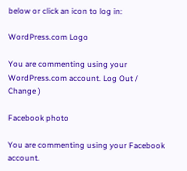below or click an icon to log in:

WordPress.com Logo

You are commenting using your WordPress.com account. Log Out /  Change )

Facebook photo

You are commenting using your Facebook account.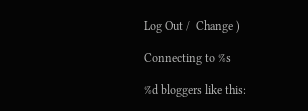Log Out /  Change )

Connecting to %s

%d bloggers like this: